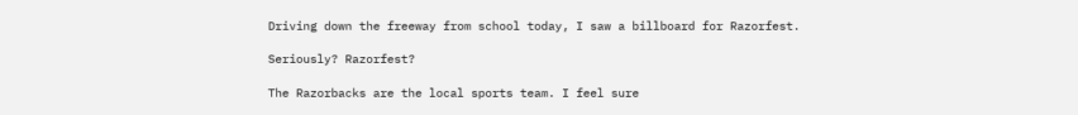Driving down the freeway from school today, I saw a billboard for Razorfest.

Seriously? Razorfest?

The Razorbacks are the local sports team. I feel sure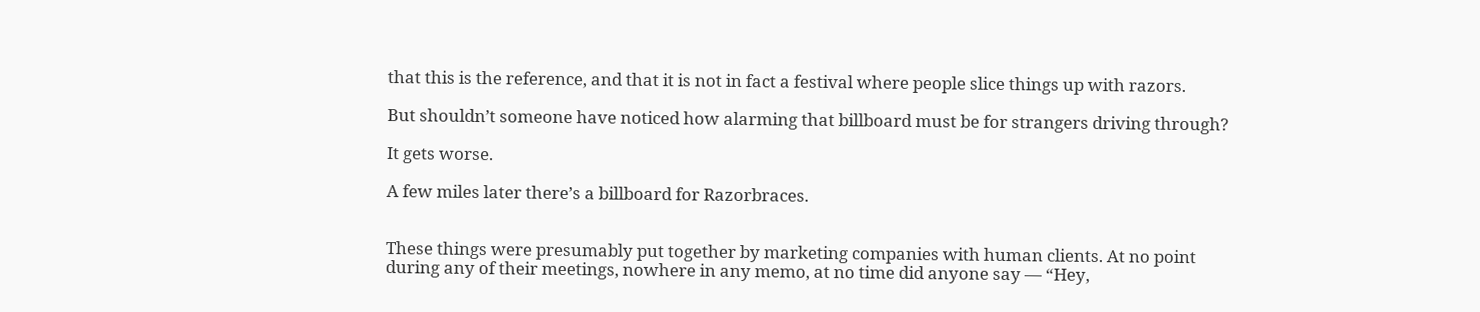that this is the reference, and that it is not in fact a festival where people slice things up with razors.

But shouldn’t someone have noticed how alarming that billboard must be for strangers driving through?

It gets worse.

A few miles later there’s a billboard for Razorbraces.


These things were presumably put together by marketing companies with human clients. At no point during any of their meetings, nowhere in any memo, at no time did anyone say — “Hey,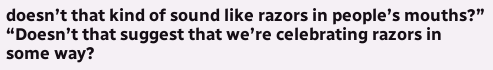doesn’t that kind of sound like razors in people’s mouths?” “Doesn’t that suggest that we’re celebrating razors in some way?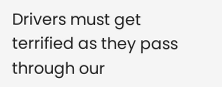Drivers must get terrified as they pass through our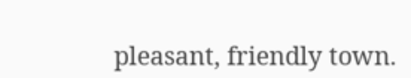pleasant, friendly town.